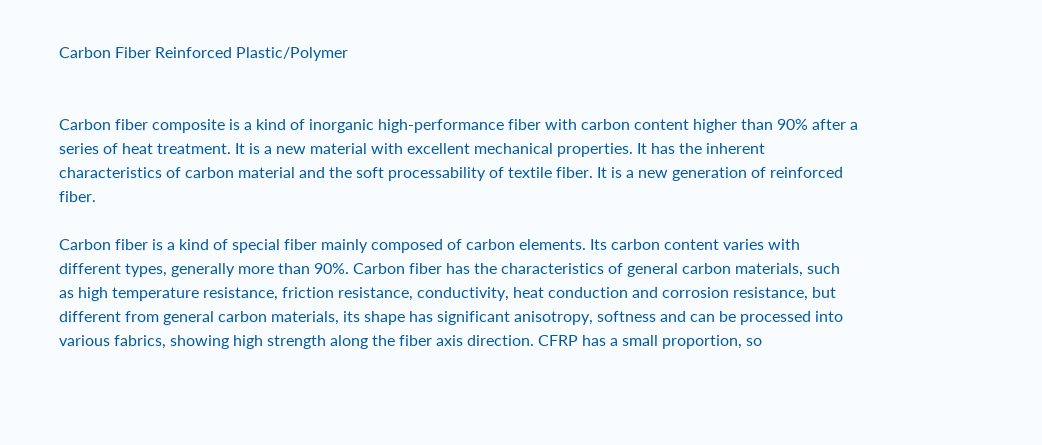Carbon Fiber Reinforced Plastic/Polymer


Carbon fiber composite is a kind of inorganic high-performance fiber with carbon content higher than 90% after a series of heat treatment. It is a new material with excellent mechanical properties. It has the inherent characteristics of carbon material and the soft processability of textile fiber. It is a new generation of reinforced fiber.

Carbon fiber is a kind of special fiber mainly composed of carbon elements. Its carbon content varies with different types, generally more than 90%. Carbon fiber has the characteristics of general carbon materials, such as high temperature resistance, friction resistance, conductivity, heat conduction and corrosion resistance, but different from general carbon materials, its shape has significant anisotropy, softness and can be processed into various fabrics, showing high strength along the fiber axis direction. CFRP has a small proportion, so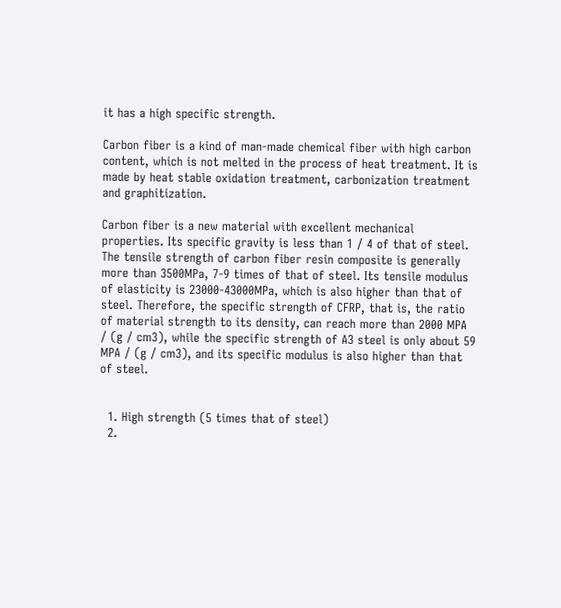it has a high specific strength.

Carbon fiber is a kind of man-made chemical fiber with high carbon content, which is not melted in the process of heat treatment. It is made by heat stable oxidation treatment, carbonization treatment and graphitization.

Carbon fiber is a new material with excellent mechanical properties. Its specific gravity is less than 1 / 4 of that of steel. The tensile strength of carbon fiber resin composite is generally more than 3500MPa, 7-9 times of that of steel. Its tensile modulus of elasticity is 23000-43000MPa, which is also higher than that of steel. Therefore, the specific strength of CFRP, that is, the ratio of material strength to its density, can reach more than 2000 MPA / (g / cm3), while the specific strength of A3 steel is only about 59 MPA / (g / cm3), and its specific modulus is also higher than that of steel.


  1. High strength (5 times that of steel)
  2.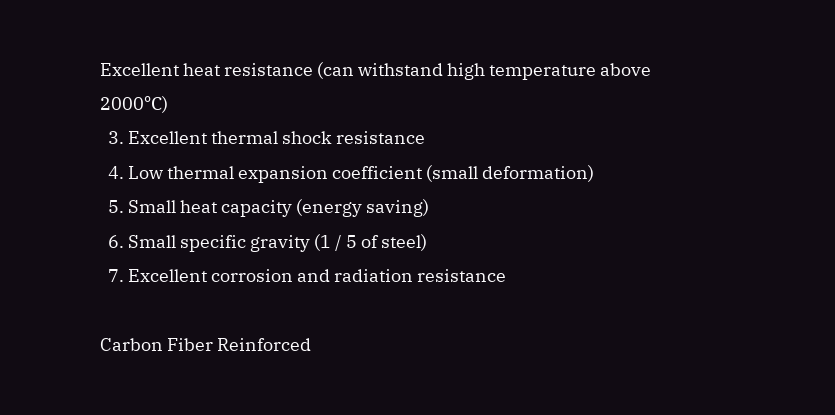Excellent heat resistance (can withstand high temperature above 2000℃)
  3. Excellent thermal shock resistance
  4. Low thermal expansion coefficient (small deformation)
  5. Small heat capacity (energy saving)
  6. Small specific gravity (1 / 5 of steel)
  7. Excellent corrosion and radiation resistance

Carbon Fiber Reinforced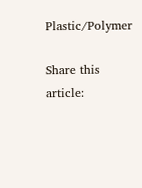Plastic/Polymer

Share this article: